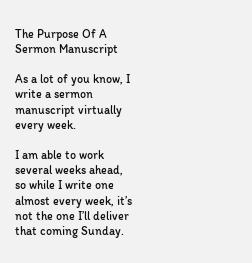The Purpose Of A Sermon Manuscript

As a lot of you know, I write a sermon manuscript virtually every week.

I am able to work several weeks ahead, so while I write one almost every week, it’s not the one I’ll deliver that coming Sunday.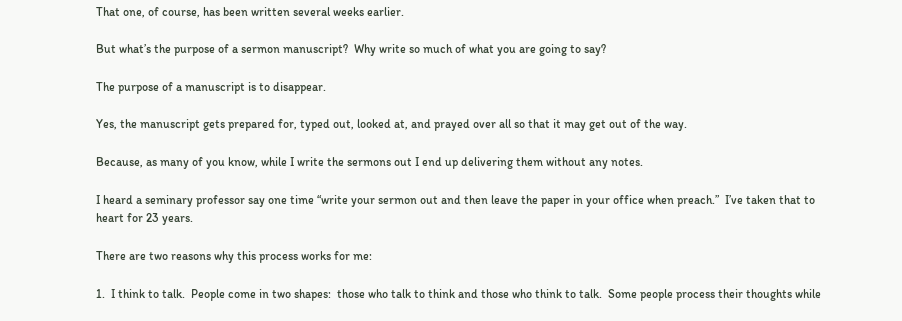That one, of course, has been written several weeks earlier.

But what’s the purpose of a sermon manuscript?  Why write so much of what you are going to say?

The purpose of a manuscript is to disappear.

Yes, the manuscript gets prepared for, typed out, looked at, and prayed over all so that it may get out of the way.

Because, as many of you know, while I write the sermons out I end up delivering them without any notes.

I heard a seminary professor say one time “write your sermon out and then leave the paper in your office when preach.”  I’ve taken that to heart for 23 years.

There are two reasons why this process works for me:

1.  I think to talk.  People come in two shapes:  those who talk to think and those who think to talk.  Some people process their thoughts while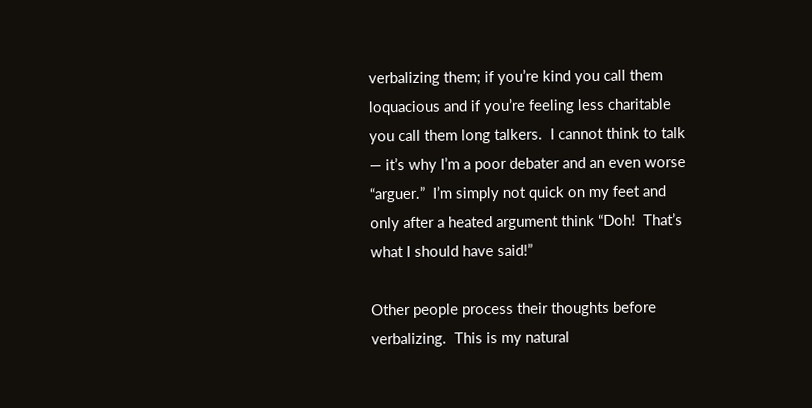verbalizing them; if you’re kind you call them loquacious and if you’re feeling less charitable you call them long talkers.  I cannot think to talk — it’s why I’m a poor debater and an even worse “arguer.”  I’m simply not quick on my feet and only after a heated argument think “Doh!  That’s what I should have said!”

Other people process their thoughts before verbalizing.  This is my natural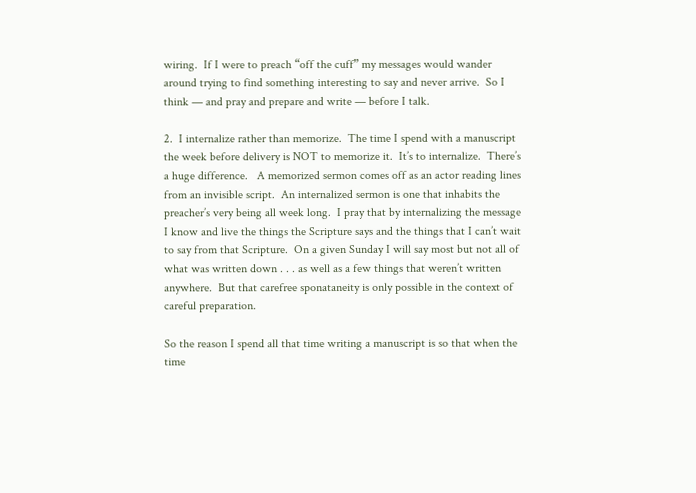wiring.  If I were to preach “off the cuff” my messages would wander around trying to find something interesting to say and never arrive.  So I think — and pray and prepare and write — before I talk.

2.  I internalize rather than memorize.  The time I spend with a manuscript the week before delivery is NOT to memorize it.  It’s to internalize.  There’s a huge difference.   A memorized sermon comes off as an actor reading lines from an invisible script.  An internalized sermon is one that inhabits the preacher’s very being all week long.  I pray that by internalizing the message I know and live the things the Scripture says and the things that I can’t wait to say from that Scripture.  On a given Sunday I will say most but not all of what was written down . . . as well as a few things that weren’t written anywhere.  But that carefree sponataneity is only possible in the context of careful preparation.

So the reason I spend all that time writing a manuscript is so that when the time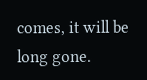comes, it will be long gone.